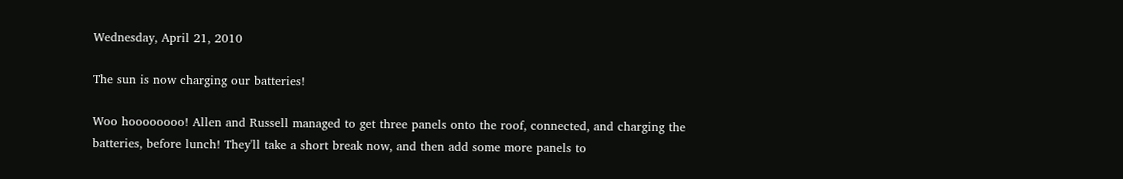Wednesday, April 21, 2010

The sun is now charging our batteries!

Woo hoooooooo! Allen and Russell managed to get three panels onto the roof, connected, and charging the batteries, before lunch! They'll take a short break now, and then add some more panels to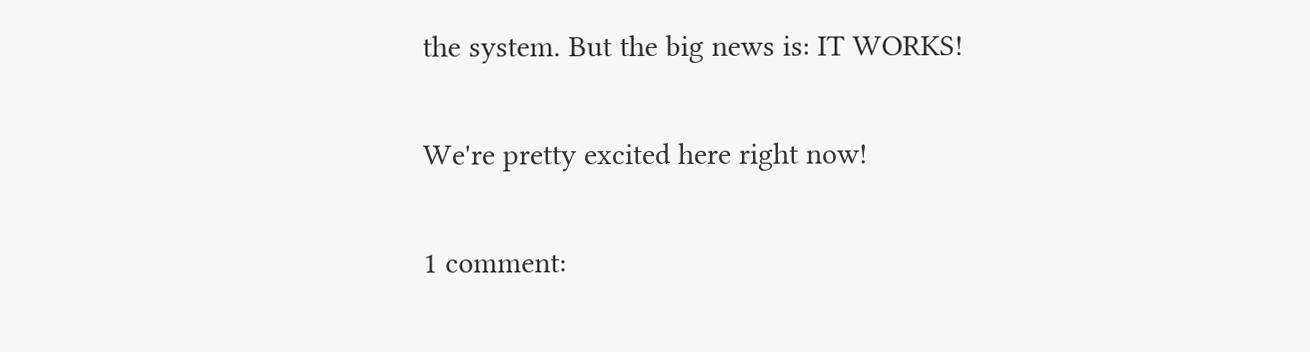the system. But the big news is: IT WORKS!

We're pretty excited here right now!

1 comment: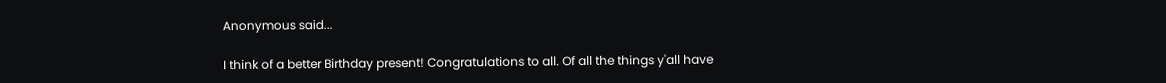Anonymous said...

I think of a better Birthday present! Congratulations to all. Of all the things y'all have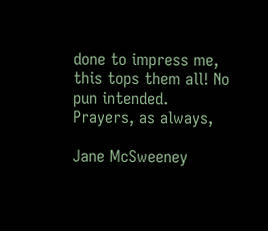done to impress me, this tops them all! No pun intended.
Prayers, as always,

Jane McSweeney